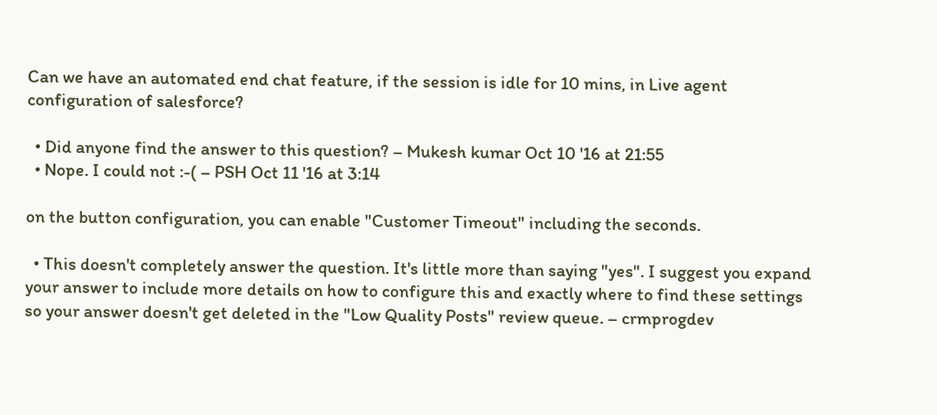Can we have an automated end chat feature, if the session is idle for 10 mins, in Live agent configuration of salesforce?

  • Did anyone find the answer to this question? – Mukesh kumar Oct 10 '16 at 21:55
  • Nope. I could not :-( – PSH Oct 11 '16 at 3:14

on the button configuration, you can enable "Customer Timeout" including the seconds.

  • This doesn't completely answer the question. It's little more than saying "yes". I suggest you expand your answer to include more details on how to configure this and exactly where to find these settings so your answer doesn't get deleted in the "Low Quality Posts" review queue. – crmprogdev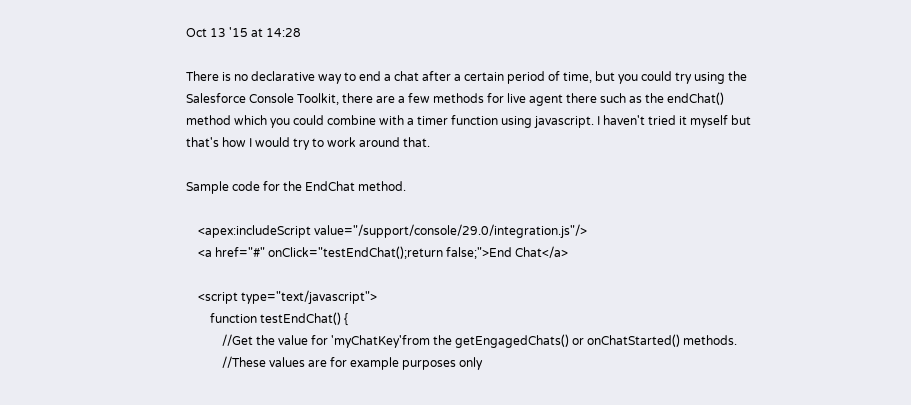Oct 13 '15 at 14:28

There is no declarative way to end a chat after a certain period of time, but you could try using the Salesforce Console Toolkit, there are a few methods for live agent there such as the endChat() method which you could combine with a timer function using javascript. I haven't tried it myself but that's how I would try to work around that.

Sample code for the EndChat method.

    <apex:includeScript value="/support/console/29.0/integration.js"/>
    <a href="#" onClick="testEndChat();return false;">End Chat</a>

    <script type="text/javascript">
        function testEndChat() {
            //Get the value for 'myChatKey'from the getEngagedChats() or onChatStarted() methods.
            //These values are for example purposes only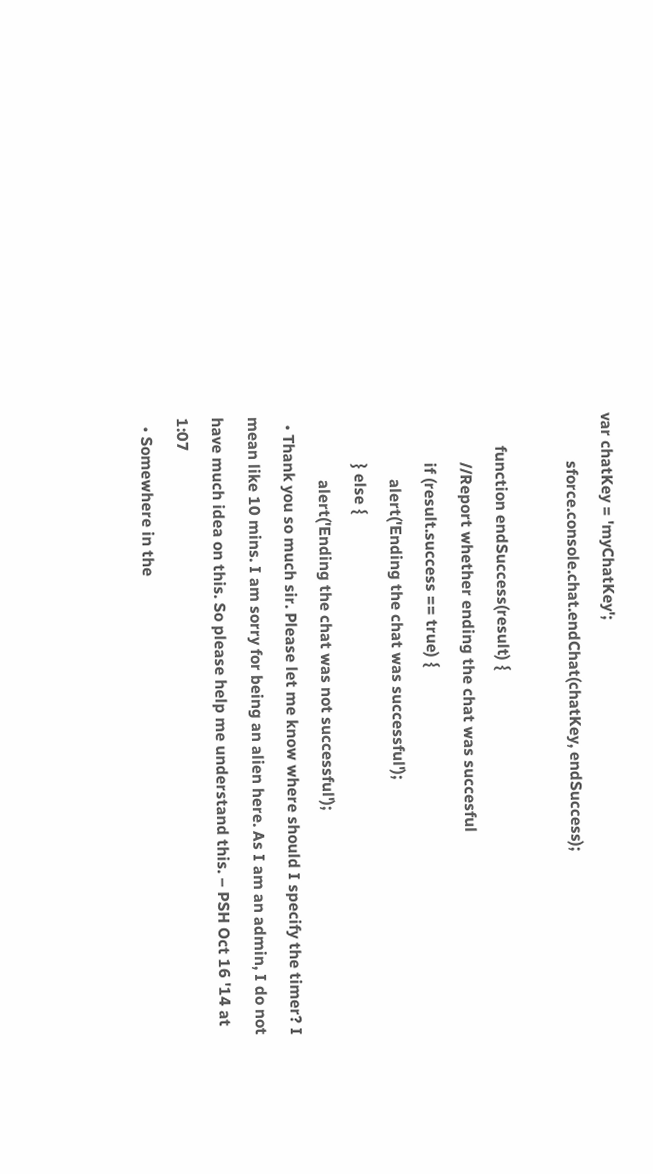var chatKey = 'myChatKey';
            sforce.console.chat.endChat(chatKey, endSuccess);

        function endSuccess(result) {
            //Report whether ending the chat was succesful
            if (result.success == true) {
                alert('Ending the chat was successful');
            } else {
                alert('Ending the chat was not successful');
  • Thank you so much sir. Please let me know where should I specify the timer? I mean like 10 mins. I am sorry for being an alien here. As I am an admin, I do not have much idea on this. So please help me understand this. – PSH Oct 16 '14 at 1:07
  • Somewhere in the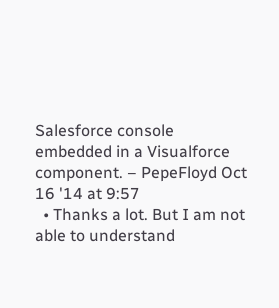Salesforce console embedded in a Visualforce component. – PepeFloyd Oct 16 '14 at 9:57
  • Thanks a lot. But I am not able to understand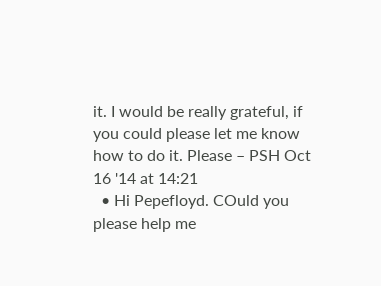it. I would be really grateful, if you could please let me know how to do it. Please – PSH Oct 16 '14 at 14:21
  • Hi Pepefloyd. COuld you please help me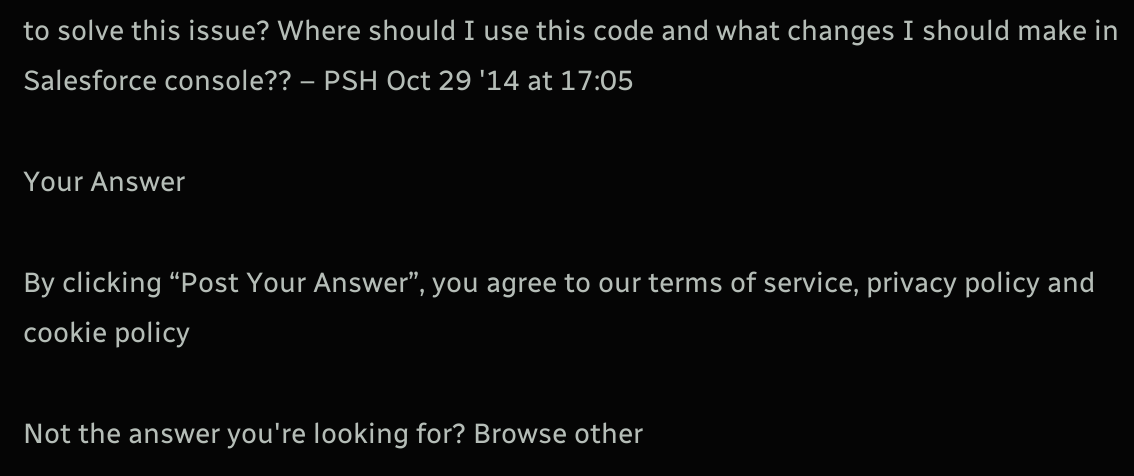to solve this issue? Where should I use this code and what changes I should make in Salesforce console?? – PSH Oct 29 '14 at 17:05

Your Answer

By clicking “Post Your Answer”, you agree to our terms of service, privacy policy and cookie policy

Not the answer you're looking for? Browse other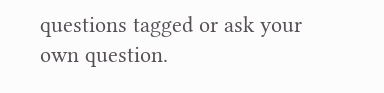questions tagged or ask your own question.